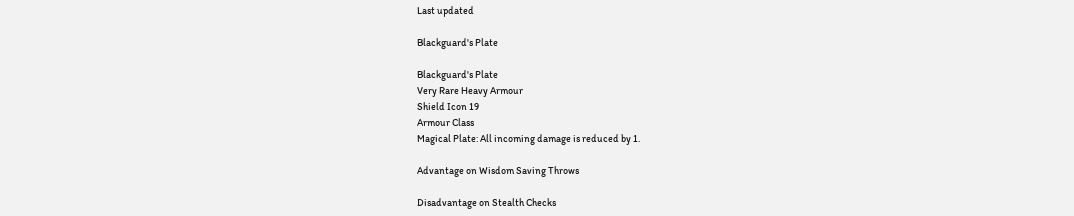Last updated

Blackguard's Plate

Blackguard's Plate
Very Rare Heavy Armour
Shield Icon 19
Armour Class
Magical Plate: All incoming damage is reduced by 1.

Advantage on Wisdom Saving Throws

Disadvantage on Stealth Checks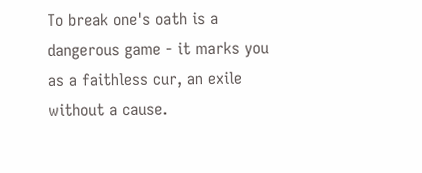To break one's oath is a dangerous game - it marks you as a faithless cur, an exile without a cause.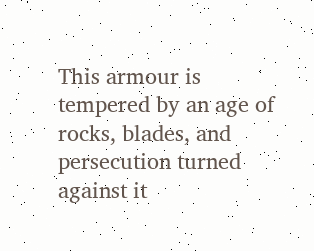This armour is tempered by an age of rocks, blades, and persecution turned against it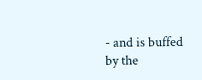- and is buffed by the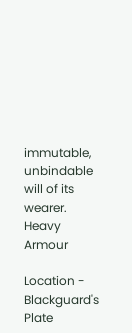immutable, unbindable will of its wearer.
Heavy Armour

Location - Blackguard's Plate